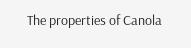The properties of Canola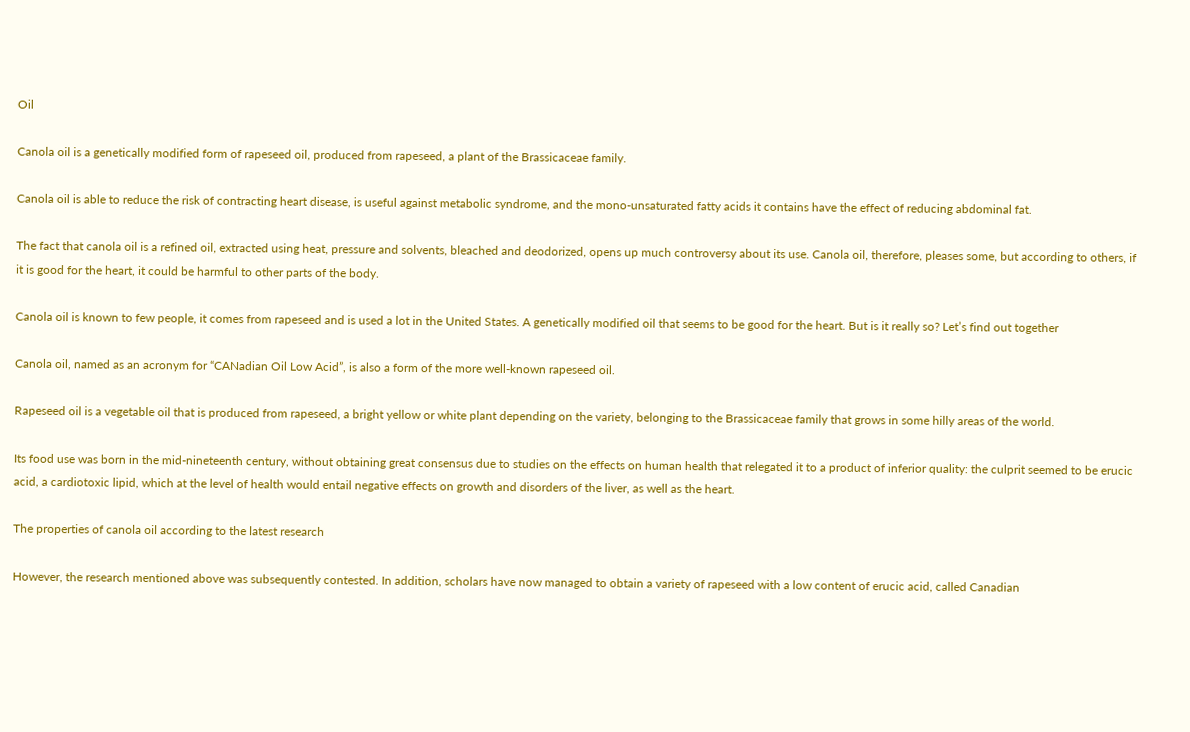Oil

Canola oil is a genetically modified form of rapeseed oil, produced from rapeseed, a plant of the Brassicaceae family.

Canola oil is able to reduce the risk of contracting heart disease, is useful against metabolic syndrome, and the mono-unsaturated fatty acids it contains have the effect of reducing abdominal fat.

The fact that canola oil is a refined oil, extracted using heat, pressure and solvents, bleached and deodorized, opens up much controversy about its use. Canola oil, therefore, pleases some, but according to others, if it is good for the heart, it could be harmful to other parts of the body.

Canola oil is known to few people, it comes from rapeseed and is used a lot in the United States. A genetically modified oil that seems to be good for the heart. But is it really so? Let’s find out together

Canola oil, named as an acronym for “CANadian Oil Low Acid”, is also a form of the more well-known rapeseed oil.

Rapeseed oil is a vegetable oil that is produced from rapeseed, a bright yellow or white plant depending on the variety, belonging to the Brassicaceae family that grows in some hilly areas of the world.

Its food use was born in the mid-nineteenth century, without obtaining great consensus due to studies on the effects on human health that relegated it to a product of inferior quality: the culprit seemed to be erucic acid, a cardiotoxic lipid, which at the level of health would entail negative effects on growth and disorders of the liver, as well as the heart.

The properties of canola oil according to the latest research

However, the research mentioned above was subsequently contested. In addition, scholars have now managed to obtain a variety of rapeseed with a low content of erucic acid, called Canadian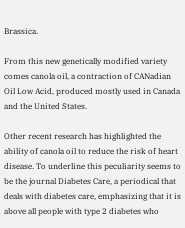Brassica.

From this new genetically modified variety comes canola oil, a contraction of CANadian Oil Low Acid, produced mostly used in Canada and the United States.

Other recent research has highlighted the ability of canola oil to reduce the risk of heart disease. To underline this peculiarity seems to be the journal Diabetes Care, a periodical that deals with diabetes care, emphasizing that it is above all people with type 2 diabetes who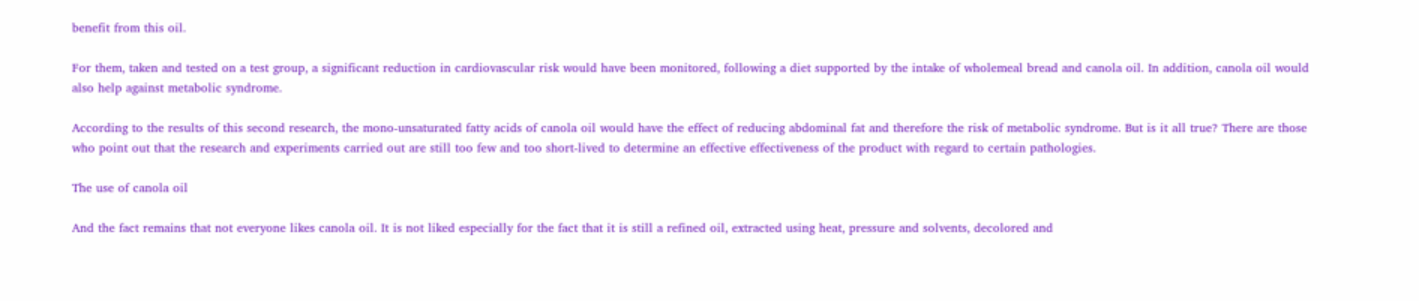benefit from this oil.

For them, taken and tested on a test group, a significant reduction in cardiovascular risk would have been monitored, following a diet supported by the intake of wholemeal bread and canola oil. In addition, canola oil would also help against metabolic syndrome.

According to the results of this second research, the mono-unsaturated fatty acids of canola oil would have the effect of reducing abdominal fat and therefore the risk of metabolic syndrome. But is it all true? There are those who point out that the research and experiments carried out are still too few and too short-lived to determine an effective effectiveness of the product with regard to certain pathologies.

The use of canola oil

And the fact remains that not everyone likes canola oil. It is not liked especially for the fact that it is still a refined oil, extracted using heat, pressure and solvents, decolored and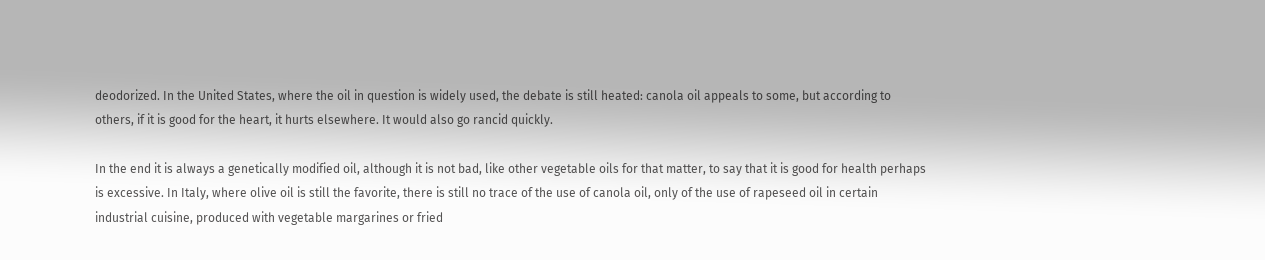deodorized. In the United States, where the oil in question is widely used, the debate is still heated: canola oil appeals to some, but according to others, if it is good for the heart, it hurts elsewhere. It would also go rancid quickly.

In the end it is always a genetically modified oil, although it is not bad, like other vegetable oils for that matter, to say that it is good for health perhaps is excessive. In Italy, where olive oil is still the favorite, there is still no trace of the use of canola oil, only of the use of rapeseed oil in certain industrial cuisine, produced with vegetable margarines or fried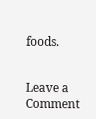foods.


Leave a Comment